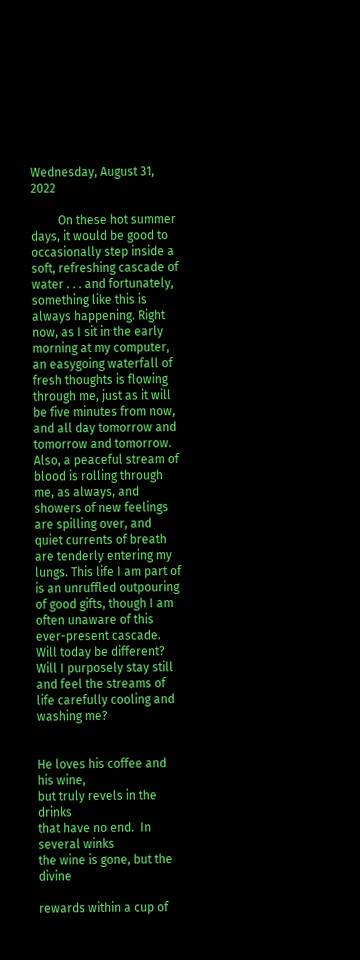Wednesday, August 31, 2022

         On these hot summer days, it would be good to occasionally step inside a soft, refreshing cascade of water . . . and fortunately, something like this is always happening. Right now, as I sit in the early morning at my computer, an easygoing waterfall of fresh thoughts is flowing through me, just as it will be five minutes from now, and all day tomorrow and tomorrow and tomorrow. Also, a peaceful stream of blood is rolling through me, as always, and showers of new feelings are spilling over, and quiet currents of breath are tenderly entering my lungs. This life I am part of is an unruffled outpouring of good gifts, though I am often unaware of this ever-present cascade. Will today be different? Will I purposely stay still and feel the streams of life carefully cooling and washing me?


He loves his coffee and his wine,
but truly revels in the drinks
that have no end.  In several winks
the wine is gone, but the divine

rewards within a cup of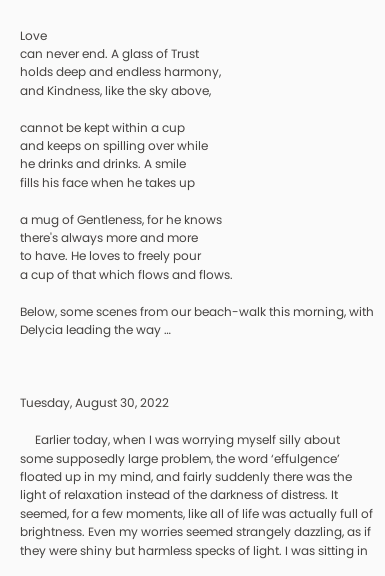Love
can never end. A glass of Trust
holds deep and endless harmony,
and Kindness, like the sky above,

cannot be kept within a cup
and keeps on spilling over while
he drinks and drinks. A smile
fills his face when he takes up

a mug of Gentleness, for he knows
there's always more and more
to have. He loves to freely pour
a cup of that which flows and flows.

Below, some scenes from our beach-walk this morning, with Delycia leading the way …



Tuesday, August 30, 2022

     Earlier today, when I was worrying myself silly about some supposedly large problem, the word ‘effulgence’ floated up in my mind, and fairly suddenly there was the light of relaxation instead of the darkness of distress. It seemed, for a few moments, like all of life was actually full of brightness. Even my worries seemed strangely dazzling, as if they were shiny but harmless specks of light. I was sitting in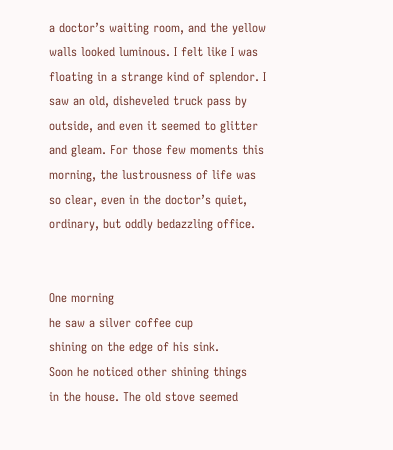a doctor’s waiting room, and the yellow walls looked luminous. I felt like I was floating in a strange kind of splendor. I saw an old, disheveled truck pass by outside, and even it seemed to glitter and gleam. For those few moments this morning, the lustrousness of life was so clear, even in the doctor’s quiet, ordinary, but oddly bedazzling office.


One morning
he saw a silver coffee cup
shining on the edge of his sink.
Soon he noticed other shining things
in the house. The old stove seemed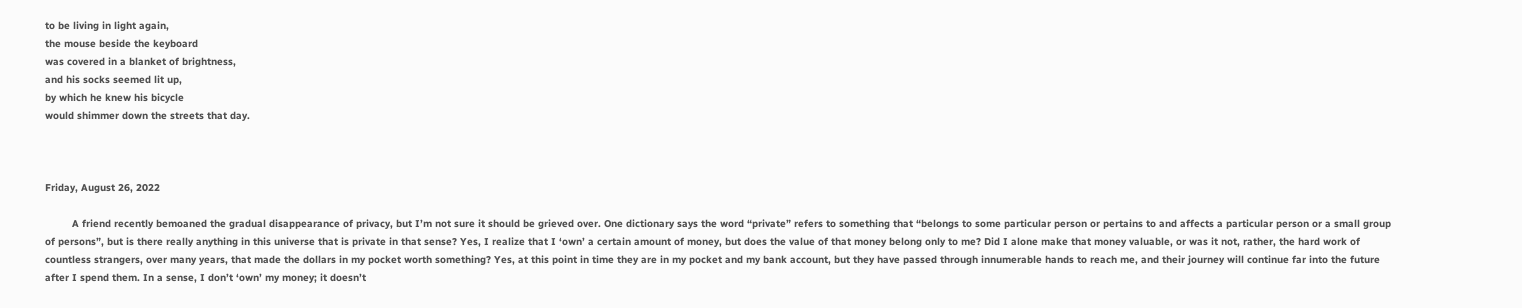to be living in light again,
the mouse beside the keyboard
was covered in a blanket of brightness,
and his socks seemed lit up,
by which he knew his bicycle
would shimmer down the streets that day.



Friday, August 26, 2022

         A friend recently bemoaned the gradual disappearance of privacy, but I’m not sure it should be grieved over. One dictionary says the word “private” refers to something that “belongs to some particular person or pertains to and affects a particular person or a small group of persons”, but is there really anything in this universe that is private in that sense? Yes, I realize that I ‘own’ a certain amount of money, but does the value of that money belong only to me? Did I alone make that money valuable, or was it not, rather, the hard work of countless strangers, over many years, that made the dollars in my pocket worth something? Yes, at this point in time they are in my pocket and my bank account, but they have passed through innumerable hands to reach me, and their journey will continue far into the future after I spend them. In a sense, I don’t ‘own’ my money; it doesn’t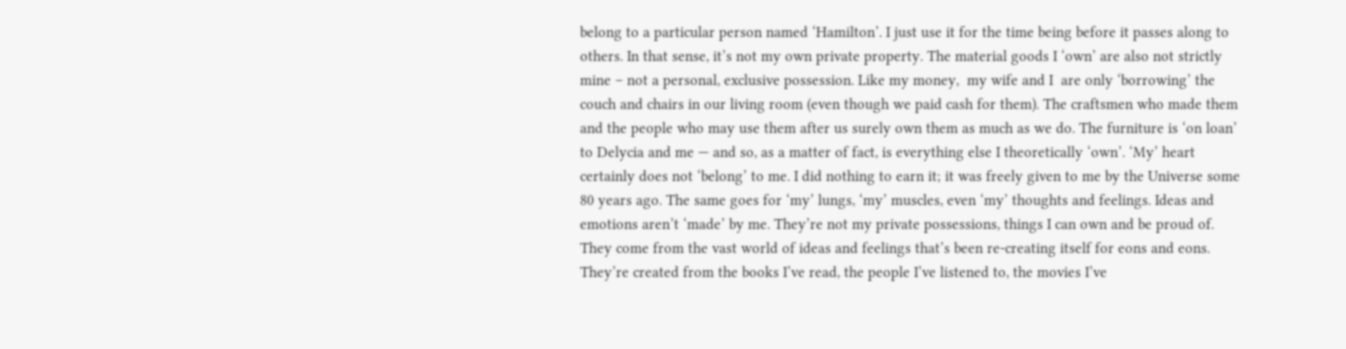belong to a particular person named ‘Hamilton’. I just use it for the time being before it passes along to others. In that sense, it’s not my own private property. The material goods I ‘own’ are also not strictly mine – not a personal, exclusive possession. Like my money,  my wife and I  are only ‘borrowing’ the couch and chairs in our living room (even though we paid cash for them). The craftsmen who made them and the people who may use them after us surely own them as much as we do. The furniture is ‘on loan’ to Delycia and me — and so, as a matter of fact, is everything else I theoretically ‘own’. ‘My’ heart certainly does not ‘belong’ to me. I did nothing to earn it; it was freely given to me by the Universe some 80 years ago. The same goes for ‘my’ lungs, ‘my’ muscles, even ‘my’ thoughts and feelings. Ideas and emotions aren’t ‘made’ by me. They’re not my private possessions, things I can own and be proud of. They come from the vast world of ideas and feelings that’s been re-creating itself for eons and eons. They’re created from the books I’ve read, the people I’ve listened to, the movies I’ve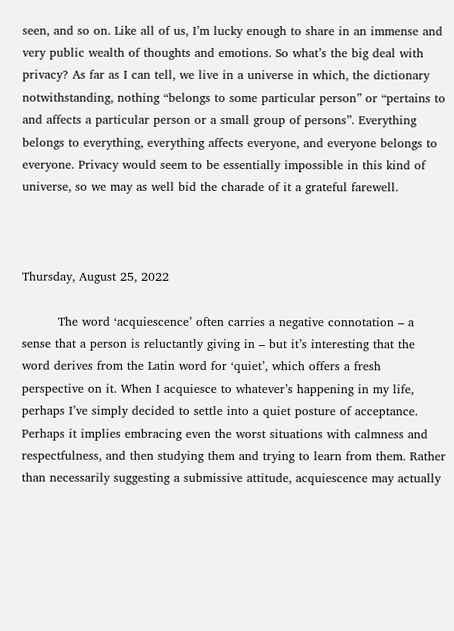seen, and so on. Like all of us, I’m lucky enough to share in an immense and very public wealth of thoughts and emotions. So what’s the big deal with privacy? As far as I can tell, we live in a universe in which, the dictionary notwithstanding, nothing “belongs to some particular person” or “pertains to and affects a particular person or a small group of persons”. Everything belongs to everything, everything affects everyone, and everyone belongs to everyone. Privacy would seem to be essentially impossible in this kind of universe, so we may as well bid the charade of it a grateful farewell.



Thursday, August 25, 2022

         The word ‘acquiescence’ often carries a negative connotation – a sense that a person is reluctantly giving in – but it’s interesting that the word derives from the Latin word for ‘quiet’, which offers a fresh perspective on it. When I acquiesce to whatever’s happening in my life, perhaps I’ve simply decided to settle into a quiet posture of acceptance. Perhaps it implies embracing even the worst situations with calmness and respectfulness, and then studying them and trying to learn from them. Rather than necessarily suggesting a submissive attitude, acquiescence may actually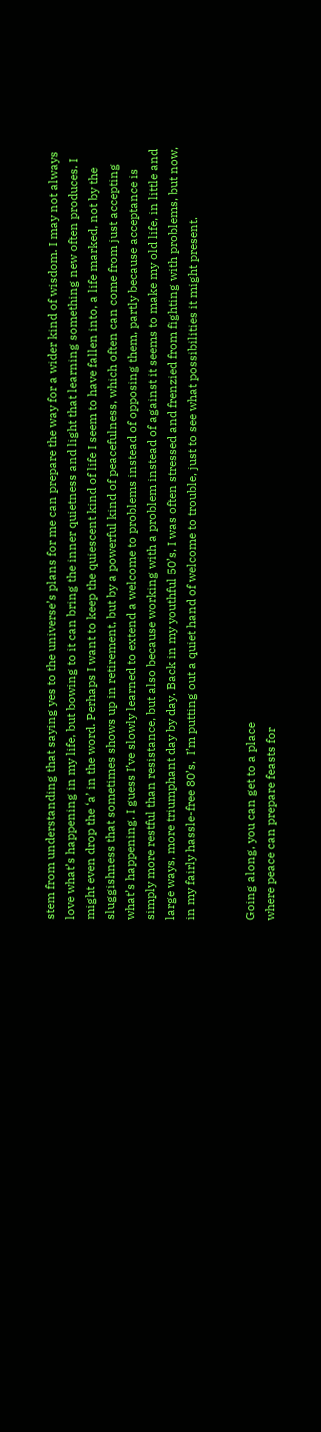stem from understanding that saying yes to the universe’s plans for me can prepare the way for a wider kind of wisdom. I may not always love what’s happening in my life, but bowing to it can bring the inner quietness and light that learning something new often produces. I might even drop the ‘a’ in the word. Perhaps I want to keep the quiescent kind of life I seem to have fallen into, a life marked, not by the sluggishness that sometimes shows up in retirement, but by a powerful kind of peacefulness, which often can come from just accepting what’s happening. I guess I’ve slowly learned to extend a welcome to problems instead of opposing them, partly because acceptance is simply more restful than resistance, but also because working with a problem instead of against it seems to make my old life, in little and large ways, more triumphant day by day. Back in my youthful 50’s, I was often stressed and frenzied from fighting with problems, but now, in my fairly hassle-free 80’s,  I’m putting out a quiet hand of welcome to trouble, just to see what possibilities it might present.


Going along, you can get to a place
where peace can prepare feasts for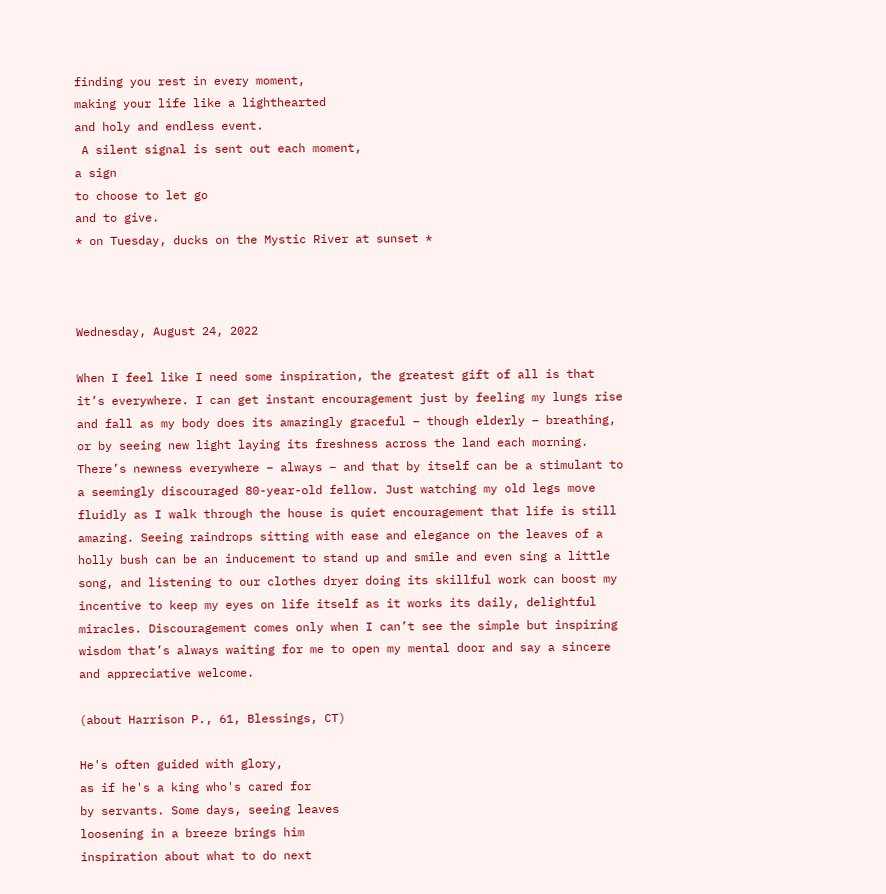finding you rest in every moment,
making your life like a lighthearted
and holy and endless event.
 A silent signal is sent out each moment,
a sign
to choose to let go
and to give.
* on Tuesday, ducks on the Mystic River at sunset *



Wednesday, August 24, 2022

When I feel like I need some inspiration, the greatest gift of all is that it’s everywhere. I can get instant encouragement just by feeling my lungs rise and fall as my body does its amazingly graceful – though elderly – breathing, or by seeing new light laying its freshness across the land each morning. There’s newness everywhere – always – and that by itself can be a stimulant to a seemingly discouraged 80-year-old fellow. Just watching my old legs move fluidly as I walk through the house is quiet encouragement that life is still amazing. Seeing raindrops sitting with ease and elegance on the leaves of a holly bush can be an inducement to stand up and smile and even sing a little song, and listening to our clothes dryer doing its skillful work can boost my incentive to keep my eyes on life itself as it works its daily, delightful miracles. Discouragement comes only when I can’t see the simple but inspiring wisdom that’s always waiting for me to open my mental door and say a sincere and appreciative welcome.

(about Harrison P., 61, Blessings, CT)

He's often guided with glory,
as if he's a king who's cared for
by servants. Some days, seeing leaves
loosening in a breeze brings him
inspiration about what to do next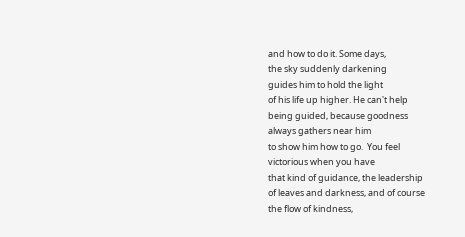and how to do it. Some days,
the sky suddenly darkening
guides him to hold the light
of his life up higher. He can't help
being guided, because goodness
always gathers near him
to show him how to go.  You feel
victorious when you have
that kind of guidance, the leadership
of leaves and darkness, and of course
the flow of kindness,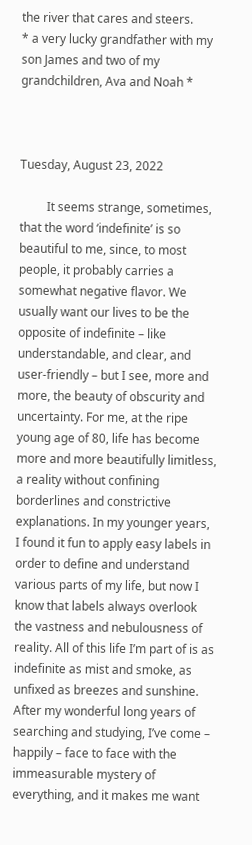the river that cares and steers.
* a very lucky grandfather with my son James and two of my grandchildren, Ava and Noah *



Tuesday, August 23, 2022

         It seems strange, sometimes, that the word ‘indefinite’ is so beautiful to me, since, to most people, it probably carries a somewhat negative flavor. We usually want our lives to be the opposite of indefinite – like understandable, and clear, and user-friendly – but I see, more and more, the beauty of obscurity and uncertainty. For me, at the ripe young age of 80, life has become more and more beautifully limitless, a reality without confining borderlines and constrictive explanations. In my younger years, I found it fun to apply easy labels in order to define and understand various parts of my life, but now I know that labels always overlook the vastness and nebulousness of reality. All of this life I’m part of is as indefinite as mist and smoke, as unfixed as breezes and sunshine. After my wonderful long years of searching and studying, I’ve come – happily – face to face with the immeasurable mystery of everything, and it makes me want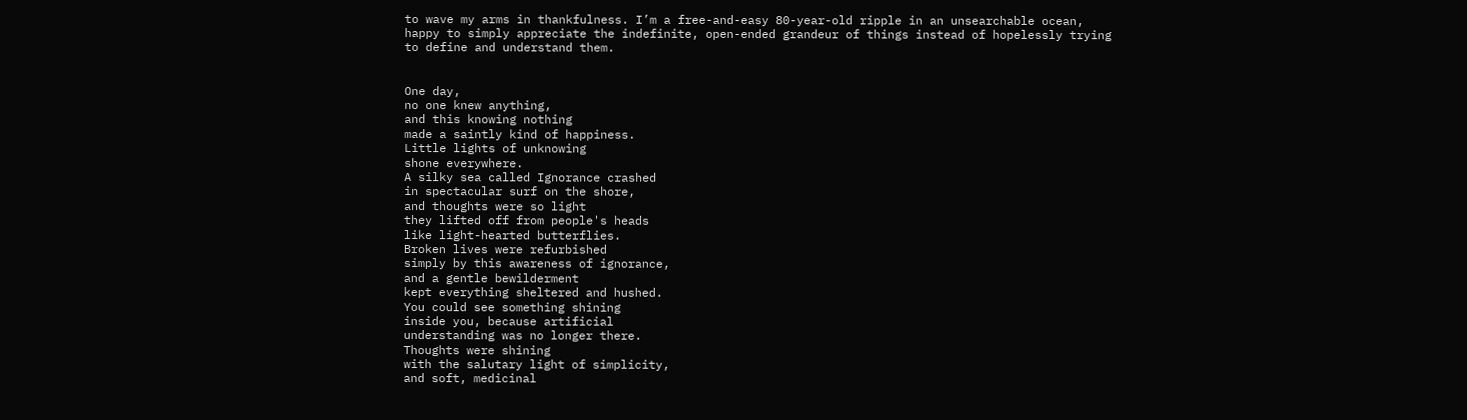to wave my arms in thankfulness. I’m a free-and-easy 80-year-old ripple in an unsearchable ocean, happy to simply appreciate the indefinite, open-ended grandeur of things instead of hopelessly trying to define and understand them.


One day,
no one knew anything,
and this knowing nothing
made a saintly kind of happiness.
Little lights of unknowing
shone everywhere.
A silky sea called Ignorance crashed
in spectacular surf on the shore,
and thoughts were so light
they lifted off from people's heads
like light-hearted butterflies.
Broken lives were refurbished
simply by this awareness of ignorance,
and a gentle bewilderment
kept everything sheltered and hushed.
You could see something shining
inside you, because artificial
understanding was no longer there.
Thoughts were shining
with the salutary light of simplicity,
and soft, medicinal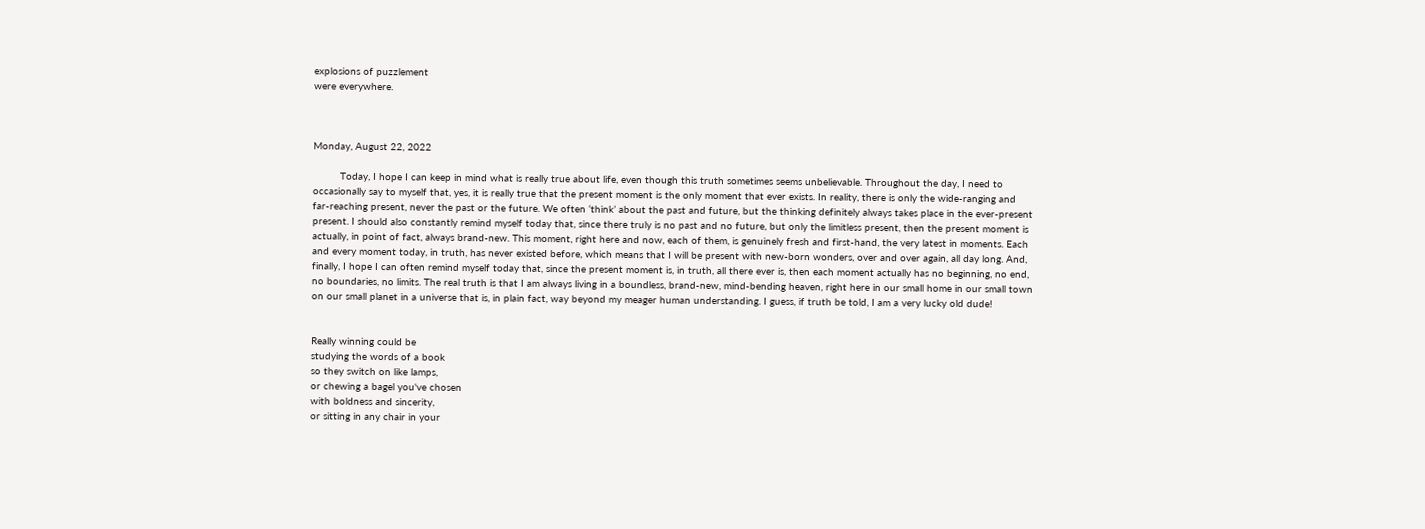explosions of puzzlement
were everywhere.



Monday, August 22, 2022

         Today, I hope I can keep in mind what is really true about life, even though this truth sometimes seems unbelievable. Throughout the day, I need to occasionally say to myself that, yes, it is really true that the present moment is the only moment that ever exists. In reality, there is only the wide-ranging and far-reaching present, never the past or the future. We often ‘think’ about the past and future, but the thinking definitely always takes place in the ever-present present. I should also constantly remind myself today that, since there truly is no past and no future, but only the limitless present, then the present moment is actually, in point of fact, always brand-new. This moment, right here and now, each of them, is genuinely fresh and first-hand, the very latest in moments. Each and every moment today, in truth, has never existed before, which means that I will be present with new-born wonders, over and over again, all day long. And, finally, I hope I can often remind myself today that, since the present moment is, in truth, all there ever is, then each moment actually has no beginning, no end, no boundaries, no limits. The real truth is that I am always living in a boundless, brand-new, mind-bending heaven, right here in our small home in our small town on our small planet in a universe that is, in plain fact, way beyond my meager human understanding. I guess, if truth be told, I am a very lucky old dude!


Really winning could be
studying the words of a book
so they switch on like lamps,
or chewing a bagel you've chosen
with boldness and sincerity,
or sitting in any chair in your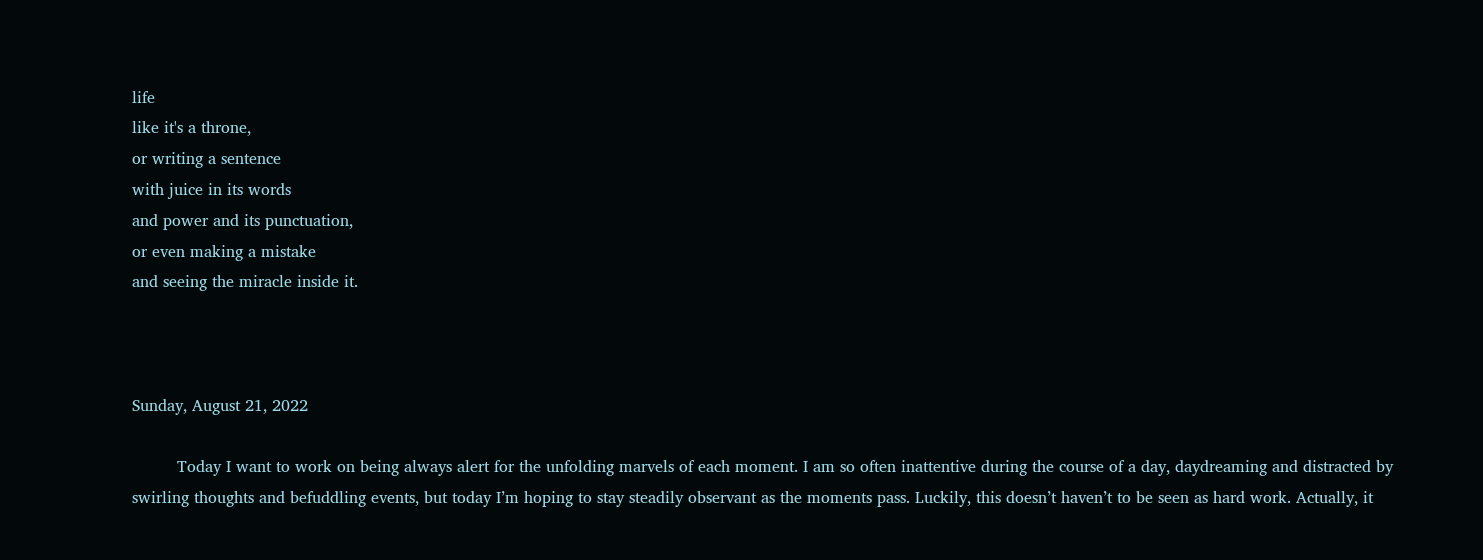life
like it's a throne,
or writing a sentence
with juice in its words
and power and its punctuation,
or even making a mistake
and seeing the miracle inside it.



Sunday, August 21, 2022

         Today I want to work on being always alert for the unfolding marvels of each moment. I am so often inattentive during the course of a day, daydreaming and distracted by swirling thoughts and befuddling events, but today I’m hoping to stay steadily observant as the moments pass. Luckily, this doesn’t haven’t to be seen as hard work. Actually, it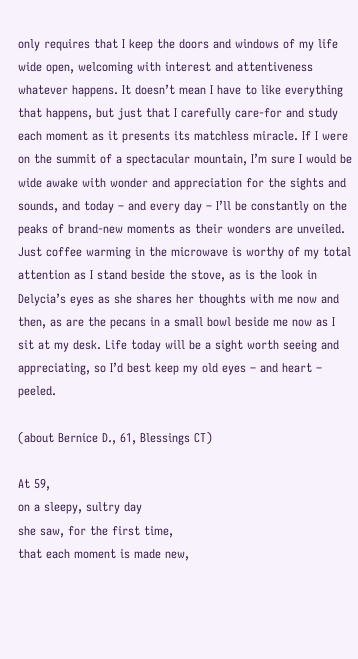only requires that I keep the doors and windows of my life wide open, welcoming with interest and attentiveness whatever happens. It doesn’t mean I have to like everything that happens, but just that I carefully care-for and study each moment as it presents its matchless miracle. If I were on the summit of a spectacular mountain, I’m sure I would be wide awake with wonder and appreciation for the sights and sounds, and today – and every day – I’ll be constantly on the peaks of brand-new moments as their wonders are unveiled. Just coffee warming in the microwave is worthy of my total attention as I stand beside the stove, as is the look in Delycia’s eyes as she shares her thoughts with me now and then, as are the pecans in a small bowl beside me now as I sit at my desk. Life today will be a sight worth seeing and appreciating, so I’d best keep my old eyes – and heart – peeled.

(about Bernice D., 61, Blessings CT)

At 59,
on a sleepy, sultry day
she saw, for the first time,
that each moment is made new,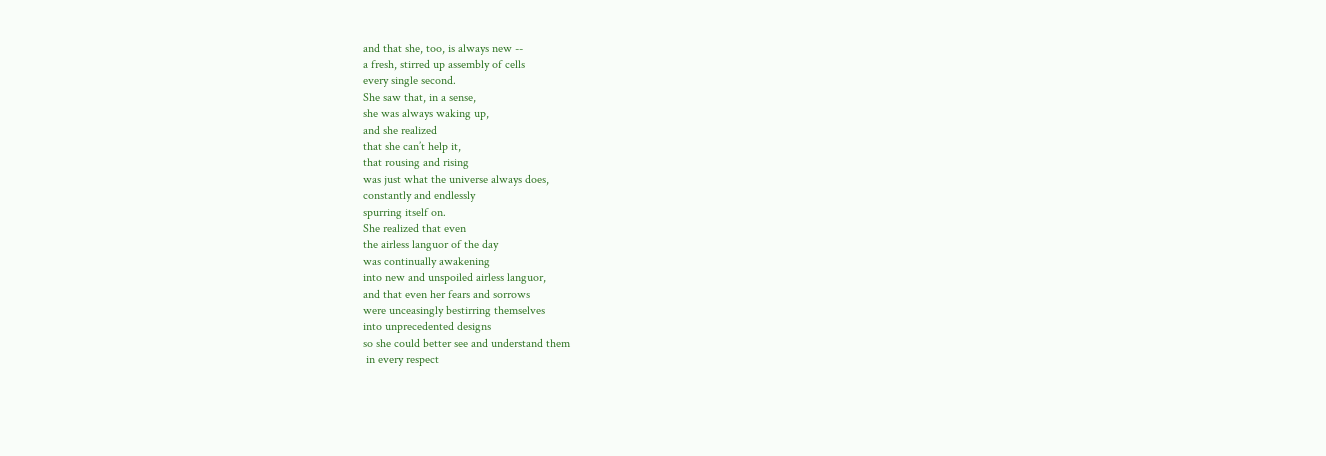and that she, too, is always new --
a fresh, stirred up assembly of cells
every single second.
She saw that, in a sense,
she was always waking up,
and she realized
that she can’t help it,
that rousing and rising
was just what the universe always does,
constantly and endlessly
spurring itself on.
She realized that even
the airless languor of the day
was continually awakening
into new and unspoiled airless languor,
and that even her fears and sorrows
were unceasingly bestirring themselves
into unprecedented designs
so she could better see and understand them
 in every respect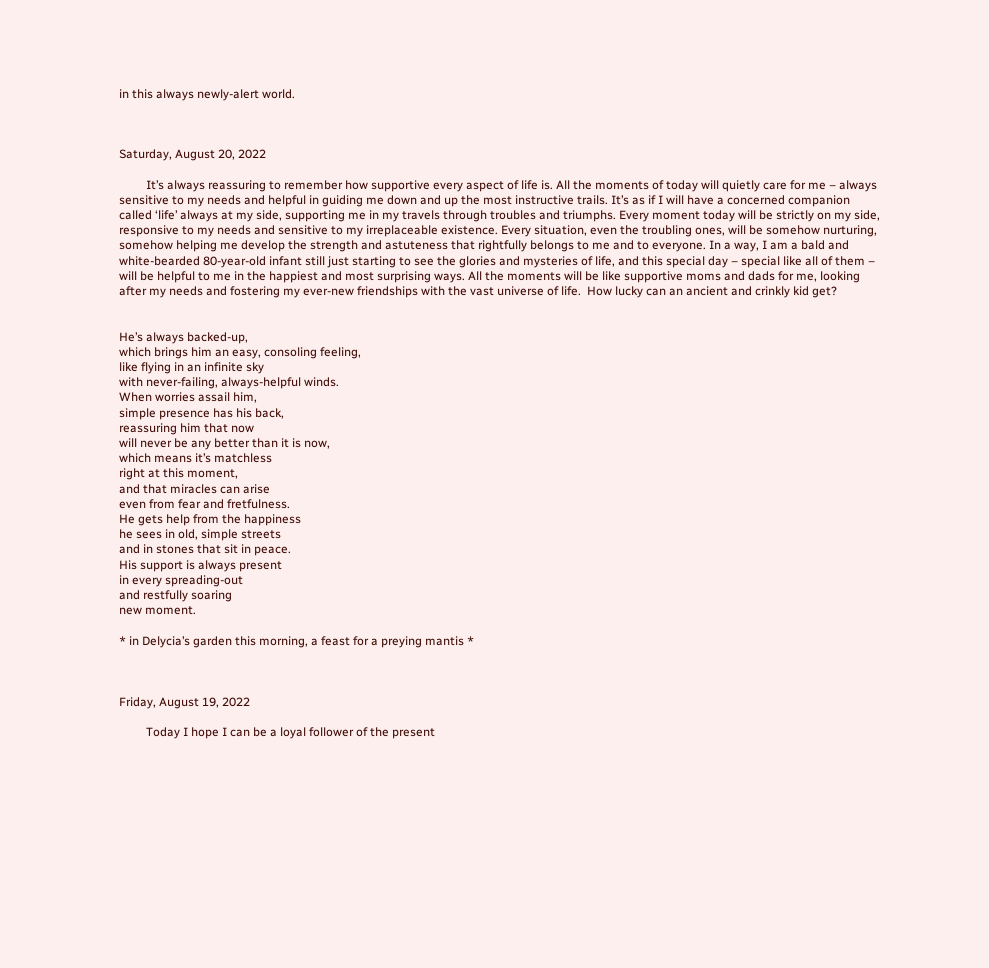in this always newly-alert world.



Saturday, August 20, 2022

         It’s always reassuring to remember how supportive every aspect of life is. All the moments of today will quietly care for me – always sensitive to my needs and helpful in guiding me down and up the most instructive trails. It’s as if I will have a concerned companion called ‘life’ always at my side, supporting me in my travels through troubles and triumphs. Every moment today will be strictly on my side, responsive to my needs and sensitive to my irreplaceable existence. Every situation, even the troubling ones, will be somehow nurturing, somehow helping me develop the strength and astuteness that rightfully belongs to me and to everyone. In a way, I am a bald and white-bearded 80-year-old infant still just starting to see the glories and mysteries of life, and this special day – special like all of them – will be helpful to me in the happiest and most surprising ways. All the moments will be like supportive moms and dads for me, looking after my needs and fostering my ever-new friendships with the vast universe of life.  How lucky can an ancient and crinkly kid get?


He’s always backed-up,
which brings him an easy, consoling feeling,
like flying in an infinite sky
with never-failing, always-helpful winds.
When worries assail him,
simple presence has his back,
reassuring him that now
will never be any better than it is now,
which means it’s matchless
right at this moment,
and that miracles can arise
even from fear and fretfulness.
He gets help from the happiness
he sees in old, simple streets
and in stones that sit in peace.
His support is always present
in every spreading-out
and restfully soaring
new moment.

* in Delycia’s garden this morning, a feast for a preying mantis *



Friday, August 19, 2022

         Today I hope I can be a loyal follower of the present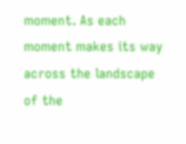moment. As each moment makes its way across the landscape of the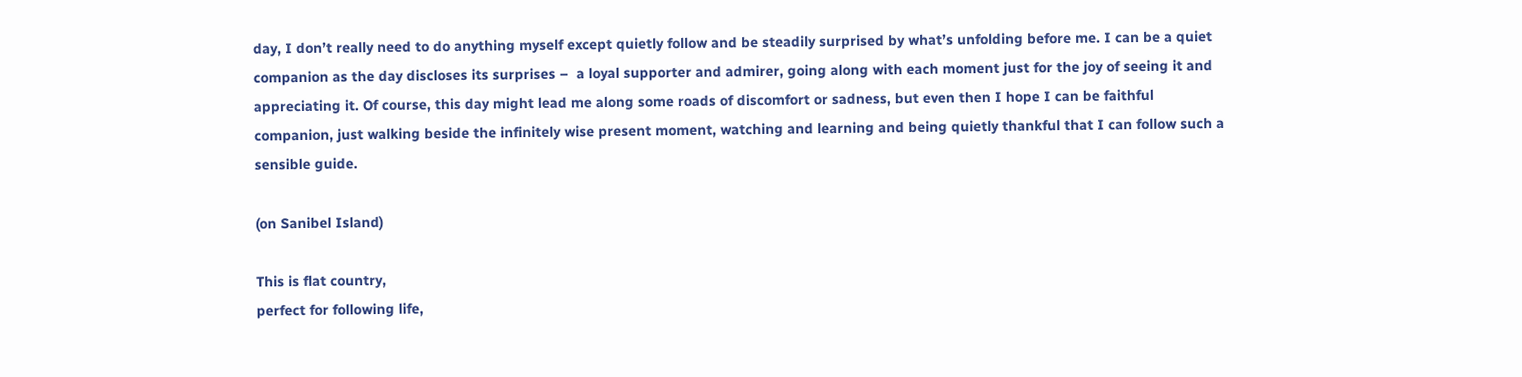day, I don’t really need to do anything myself except quietly follow and be steadily surprised by what’s unfolding before me. I can be a quiet companion as the day discloses its surprises –  a loyal supporter and admirer, going along with each moment just for the joy of seeing it and appreciating it. Of course, this day might lead me along some roads of discomfort or sadness, but even then I hope I can be faithful companion, just walking beside the infinitely wise present moment, watching and learning and being quietly thankful that I can follow such a sensible guide.

(on Sanibel Island)

This is flat country,
perfect for following life,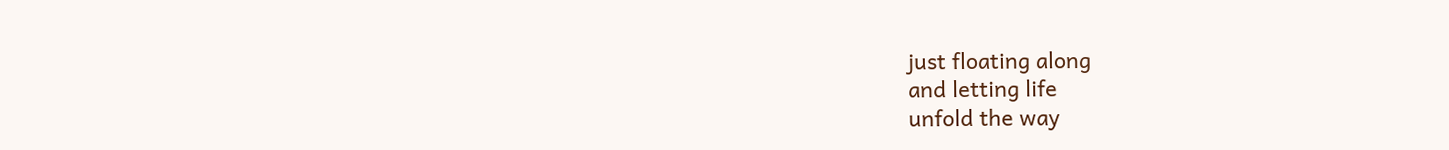just floating along
and letting life
unfold the way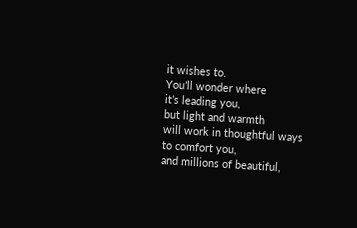it wishes to.
You’ll wonder where
it’s leading you,
but light and warmth
will work in thoughtful ways
to comfort you,
and millions of beautiful,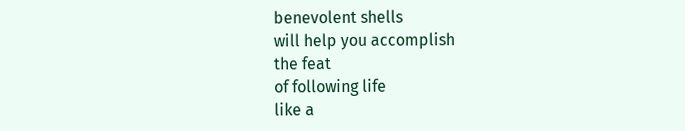benevolent shells
will help you accomplish
the feat
of following life
like a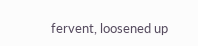fervent, loosened up